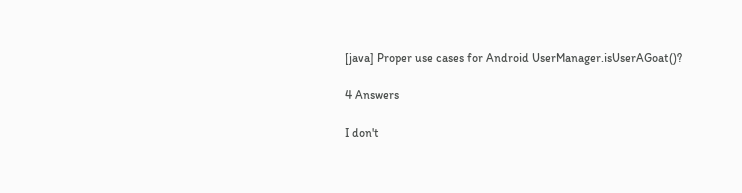[java] Proper use cases for Android UserManager.isUserAGoat()?

4 Answers

I don't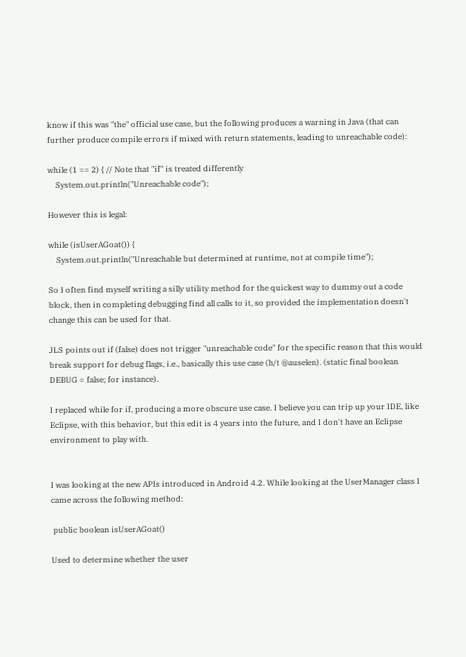know if this was "the" official use case, but the following produces a warning in Java (that can further produce compile errors if mixed with return statements, leading to unreachable code):

while (1 == 2) { // Note that "if" is treated differently
    System.out.println("Unreachable code");

However this is legal:

while (isUserAGoat()) {
    System.out.println("Unreachable but determined at runtime, not at compile time");

So I often find myself writing a silly utility method for the quickest way to dummy out a code block, then in completing debugging find all calls to it, so provided the implementation doesn't change this can be used for that.

JLS points out if (false) does not trigger "unreachable code" for the specific reason that this would break support for debug flags, i.e., basically this use case (h/t @auselen). (static final boolean DEBUG = false; for instance).

I replaced while for if, producing a more obscure use case. I believe you can trip up your IDE, like Eclipse, with this behavior, but this edit is 4 years into the future, and I don't have an Eclipse environment to play with.


I was looking at the new APIs introduced in Android 4.2. While looking at the UserManager class I came across the following method:

 public boolean isUserAGoat()

Used to determine whether the user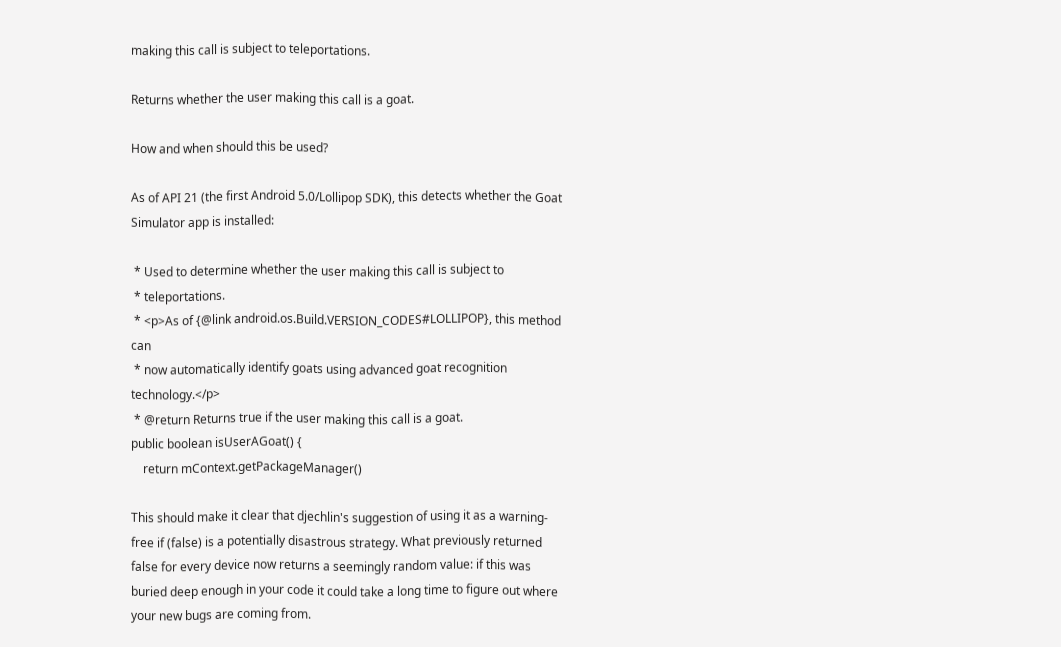making this call is subject to teleportations.

Returns whether the user making this call is a goat.

How and when should this be used?

As of API 21 (the first Android 5.0/Lollipop SDK), this detects whether the Goat Simulator app is installed:

 * Used to determine whether the user making this call is subject to
 * teleportations.
 * <p>As of {@link android.os.Build.VERSION_CODES#LOLLIPOP}, this method can
 * now automatically identify goats using advanced goat recognition technology.</p>
 * @return Returns true if the user making this call is a goat.
public boolean isUserAGoat() {
    return mContext.getPackageManager()

This should make it clear that djechlin's suggestion of using it as a warning-free if (false) is a potentially disastrous strategy. What previously returned false for every device now returns a seemingly random value: if this was buried deep enough in your code it could take a long time to figure out where your new bugs are coming from.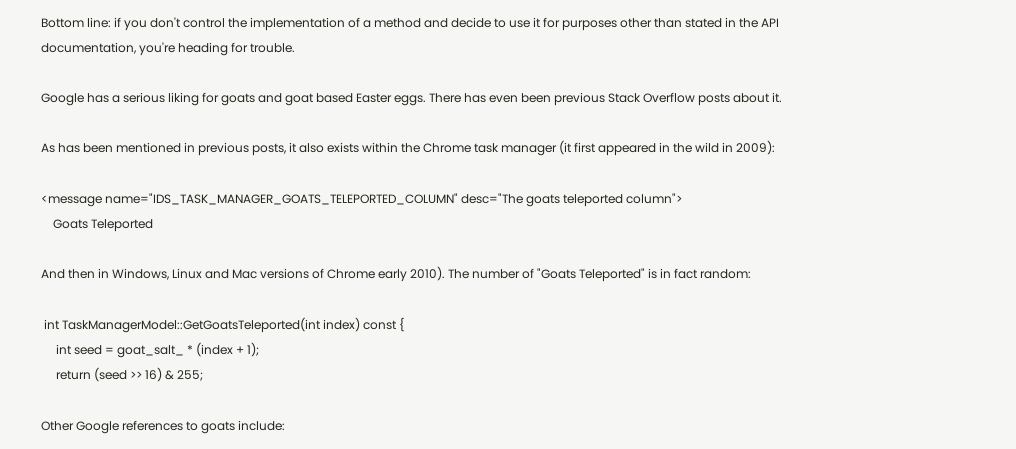Bottom line: if you don't control the implementation of a method and decide to use it for purposes other than stated in the API documentation, you're heading for trouble.

Google has a serious liking for goats and goat based Easter eggs. There has even been previous Stack Overflow posts about it.

As has been mentioned in previous posts, it also exists within the Chrome task manager (it first appeared in the wild in 2009):

<message name="IDS_TASK_MANAGER_GOATS_TELEPORTED_COLUMN" desc="The goats teleported column">
    Goats Teleported

And then in Windows, Linux and Mac versions of Chrome early 2010). The number of "Goats Teleported" is in fact random:

 int TaskManagerModel::GetGoatsTeleported(int index) const {
     int seed = goat_salt_ * (index + 1);
     return (seed >> 16) & 255;

Other Google references to goats include: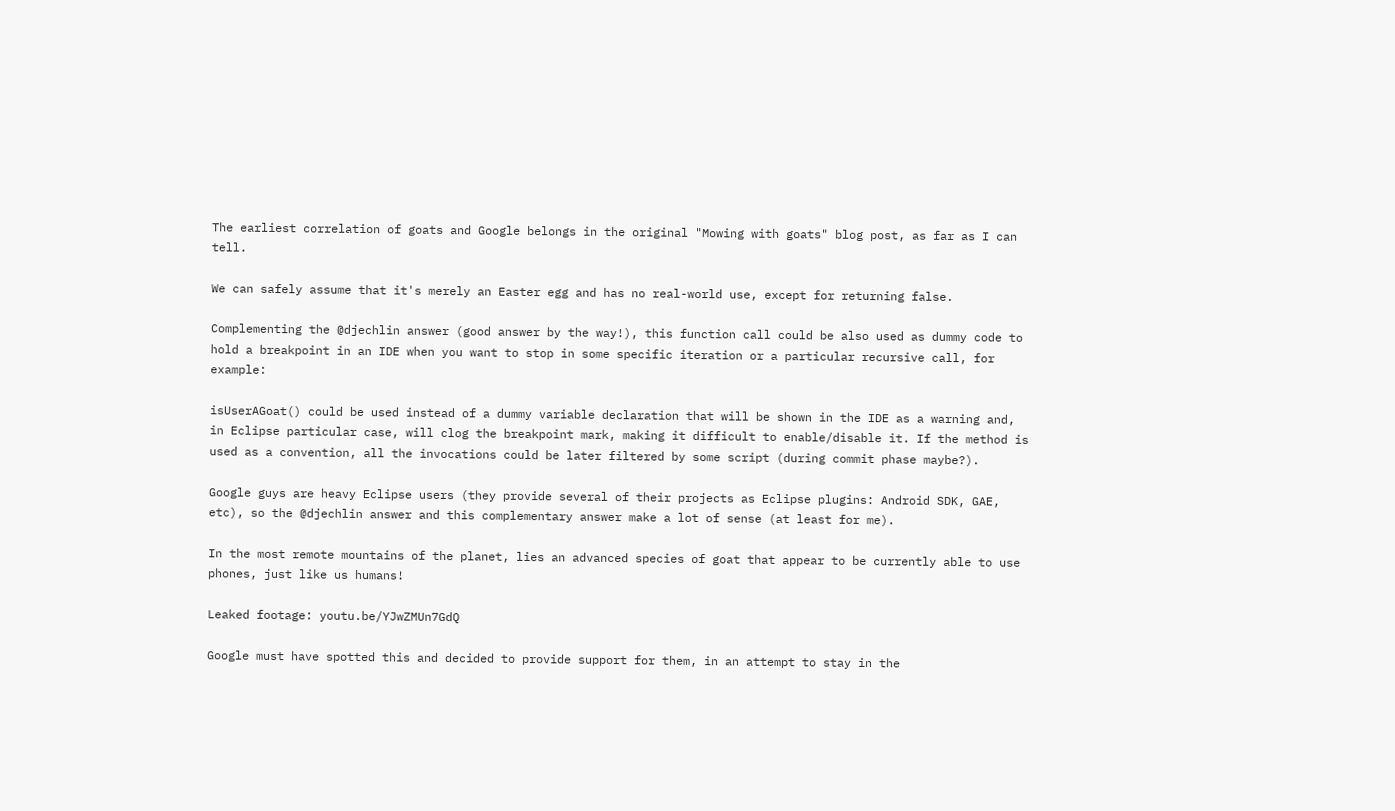The earliest correlation of goats and Google belongs in the original "Mowing with goats" blog post, as far as I can tell.

We can safely assume that it's merely an Easter egg and has no real-world use, except for returning false.

Complementing the @djechlin answer (good answer by the way!), this function call could be also used as dummy code to hold a breakpoint in an IDE when you want to stop in some specific iteration or a particular recursive call, for example:

isUserAGoat() could be used instead of a dummy variable declaration that will be shown in the IDE as a warning and, in Eclipse particular case, will clog the breakpoint mark, making it difficult to enable/disable it. If the method is used as a convention, all the invocations could be later filtered by some script (during commit phase maybe?).

Google guys are heavy Eclipse users (they provide several of their projects as Eclipse plugins: Android SDK, GAE, etc), so the @djechlin answer and this complementary answer make a lot of sense (at least for me).

In the most remote mountains of the planet, lies an advanced species of goat that appear to be currently able to use phones, just like us humans!

Leaked footage: youtu.be/YJwZMUn7GdQ

Google must have spotted this and decided to provide support for them, in an attempt to stay in the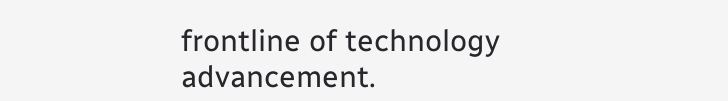frontline of technology advancement.